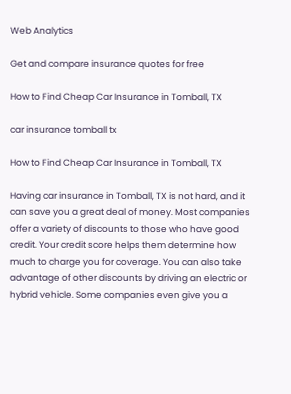Web Analytics

Get and compare insurance quotes for free

How to Find Cheap Car Insurance in Tomball, TX

car insurance tomball tx

How to Find Cheap Car Insurance in Tomball, TX

Having car insurance in Tomball, TX is not hard, and it can save you a great deal of money. Most companies offer a variety of discounts to those who have good credit. Your credit score helps them determine how much to charge you for coverage. You can also take advantage of other discounts by driving an electric or hybrid vehicle. Some companies even give you a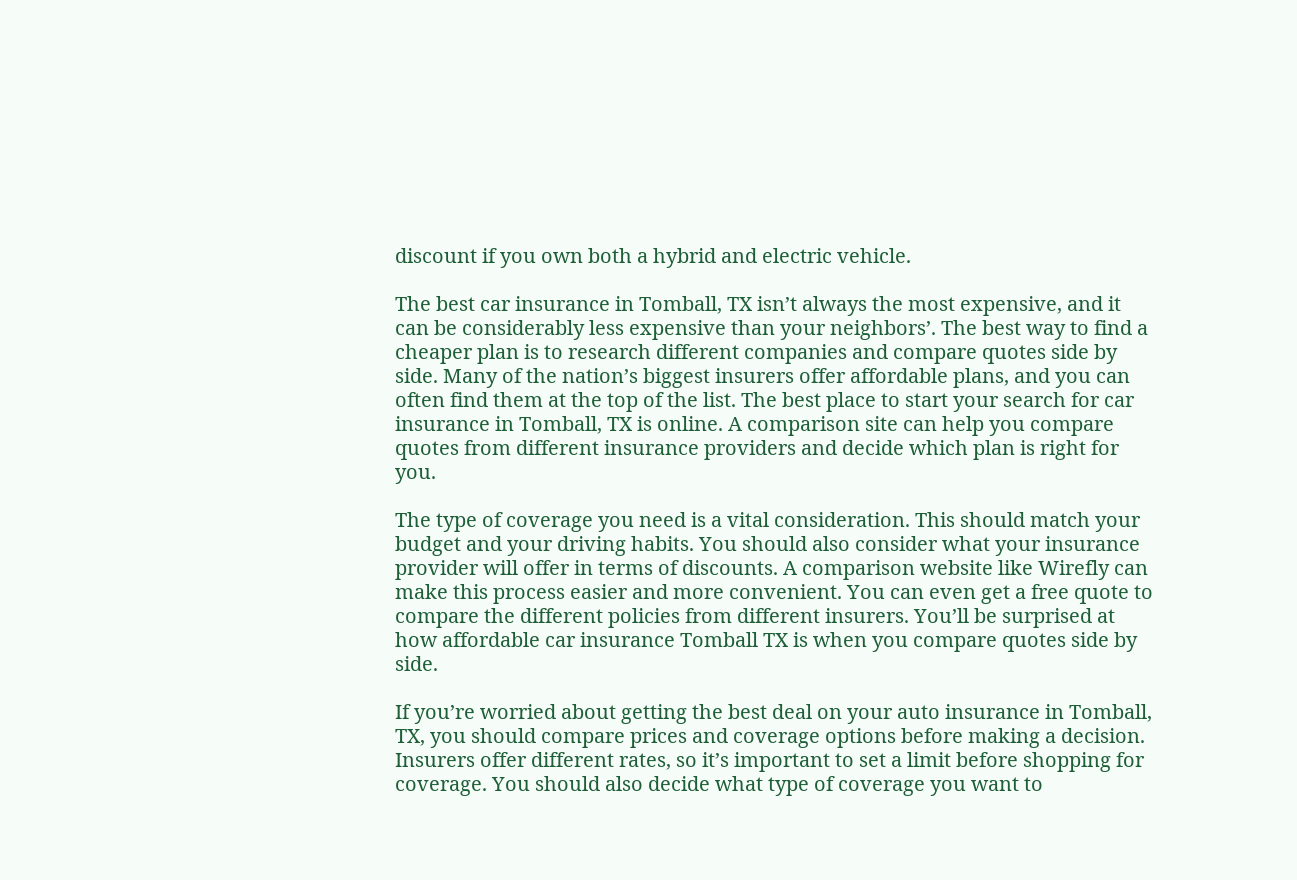discount if you own both a hybrid and electric vehicle.

The best car insurance in Tomball, TX isn’t always the most expensive, and it can be considerably less expensive than your neighbors’. The best way to find a cheaper plan is to research different companies and compare quotes side by side. Many of the nation’s biggest insurers offer affordable plans, and you can often find them at the top of the list. The best place to start your search for car insurance in Tomball, TX is online. A comparison site can help you compare quotes from different insurance providers and decide which plan is right for you.

The type of coverage you need is a vital consideration. This should match your budget and your driving habits. You should also consider what your insurance provider will offer in terms of discounts. A comparison website like Wirefly can make this process easier and more convenient. You can even get a free quote to compare the different policies from different insurers. You’ll be surprised at how affordable car insurance Tomball TX is when you compare quotes side by side.

If you’re worried about getting the best deal on your auto insurance in Tomball, TX, you should compare prices and coverage options before making a decision. Insurers offer different rates, so it’s important to set a limit before shopping for coverage. You should also decide what type of coverage you want to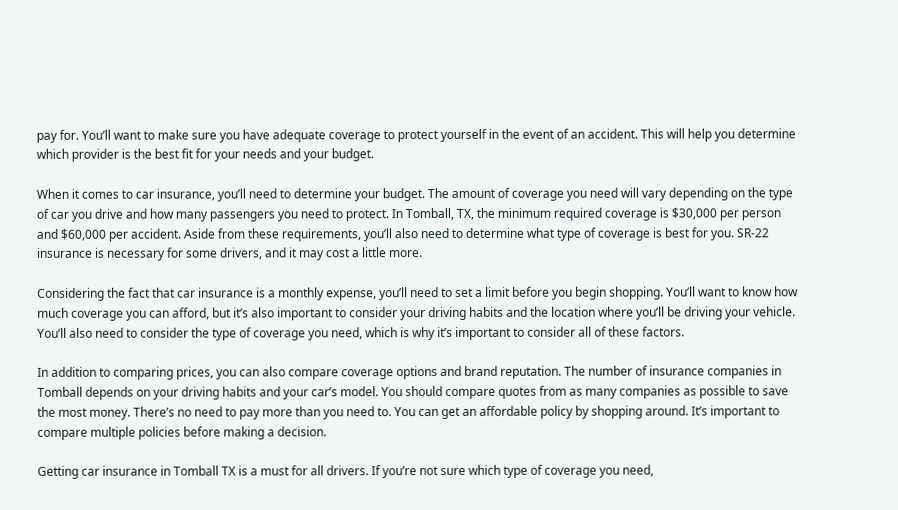pay for. You’ll want to make sure you have adequate coverage to protect yourself in the event of an accident. This will help you determine which provider is the best fit for your needs and your budget.

When it comes to car insurance, you’ll need to determine your budget. The amount of coverage you need will vary depending on the type of car you drive and how many passengers you need to protect. In Tomball, TX, the minimum required coverage is $30,000 per person and $60,000 per accident. Aside from these requirements, you’ll also need to determine what type of coverage is best for you. SR-22 insurance is necessary for some drivers, and it may cost a little more.

Considering the fact that car insurance is a monthly expense, you’ll need to set a limit before you begin shopping. You’ll want to know how much coverage you can afford, but it’s also important to consider your driving habits and the location where you’ll be driving your vehicle. You’ll also need to consider the type of coverage you need, which is why it’s important to consider all of these factors.

In addition to comparing prices, you can also compare coverage options and brand reputation. The number of insurance companies in Tomball depends on your driving habits and your car’s model. You should compare quotes from as many companies as possible to save the most money. There’s no need to pay more than you need to. You can get an affordable policy by shopping around. It’s important to compare multiple policies before making a decision.

Getting car insurance in Tomball TX is a must for all drivers. If you’re not sure which type of coverage you need,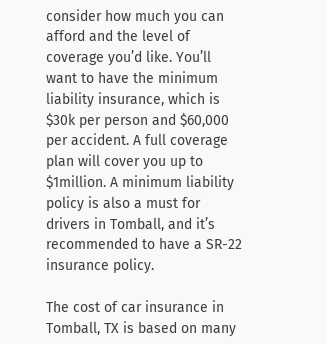consider how much you can afford and the level of coverage you’d like. You’ll want to have the minimum liability insurance, which is $30k per person and $60,000 per accident. A full coverage plan will cover you up to $1million. A minimum liability policy is also a must for drivers in Tomball, and it’s recommended to have a SR-22 insurance policy.

The cost of car insurance in Tomball, TX is based on many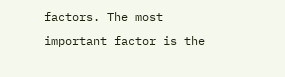factors. The most important factor is the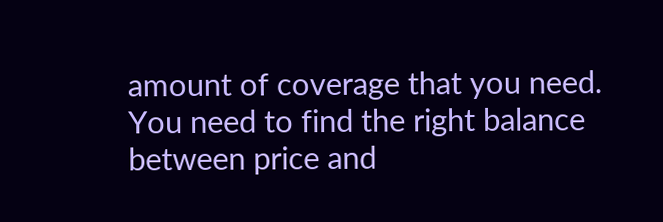amount of coverage that you need. You need to find the right balance between price and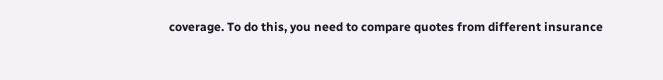coverage. To do this, you need to compare quotes from different insurance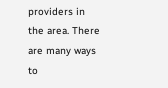providers in the area. There are many ways to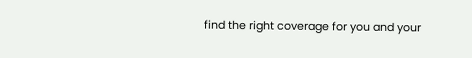find the right coverage for you and your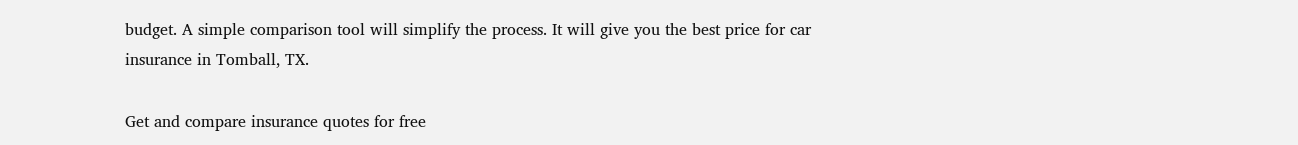budget. A simple comparison tool will simplify the process. It will give you the best price for car insurance in Tomball, TX.

Get and compare insurance quotes for free